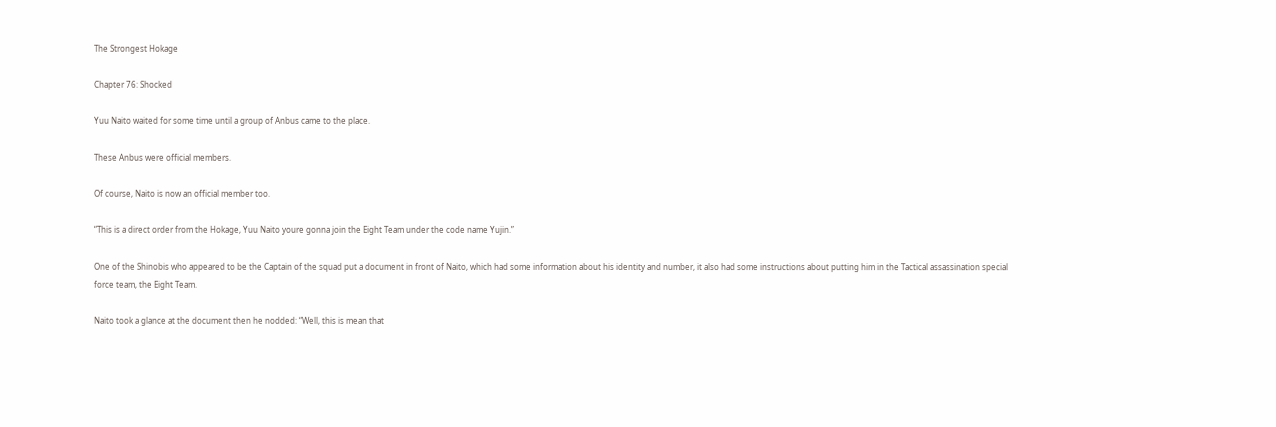The Strongest Hokage

Chapter 76: Shocked

Yuu Naito waited for some time until a group of Anbus came to the place.

These Anbus were official members.

Of course, Naito is now an official member too.

“This is a direct order from the Hokage, Yuu Naito youre gonna join the Eight Team under the code name Yujin.”

One of the Shinobis who appeared to be the Captain of the squad put a document in front of Naito, which had some information about his identity and number, it also had some instructions about putting him in the Tactical assassination special force team, the Eight Team.

Naito took a glance at the document then he nodded: “Well, this is mean that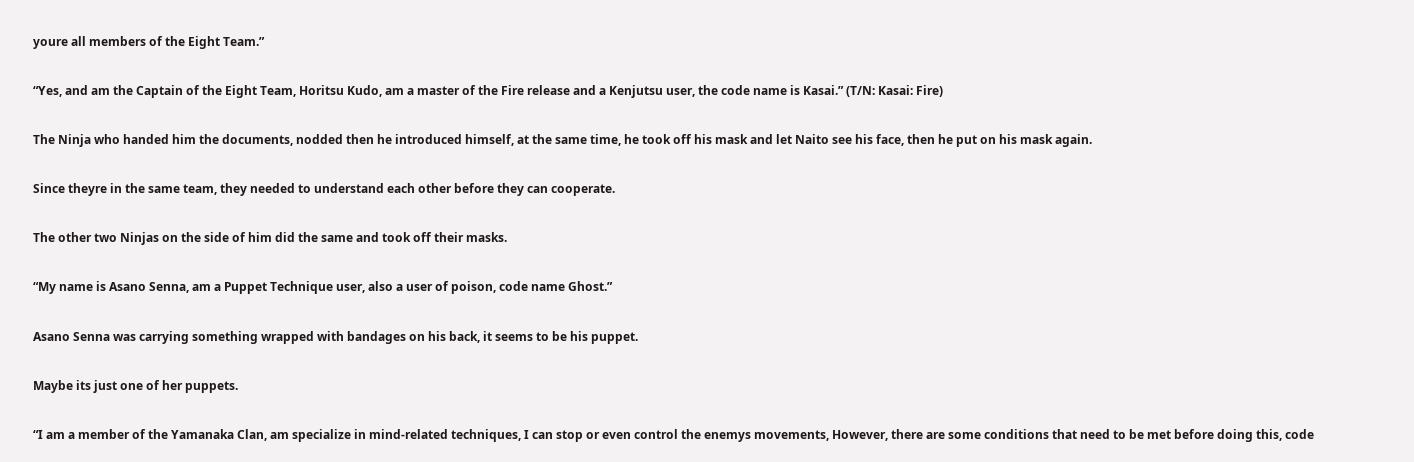youre all members of the Eight Team.”

“Yes, and am the Captain of the Eight Team, Horitsu Kudo, am a master of the Fire release and a Kenjutsu user, the code name is Kasai.” (T/N: Kasai: Fire)

The Ninja who handed him the documents, nodded then he introduced himself, at the same time, he took off his mask and let Naito see his face, then he put on his mask again.

Since theyre in the same team, they needed to understand each other before they can cooperate.

The other two Ninjas on the side of him did the same and took off their masks.

“My name is Asano Senna, am a Puppet Technique user, also a user of poison, code name Ghost.”

Asano Senna was carrying something wrapped with bandages on his back, it seems to be his puppet.

Maybe its just one of her puppets.

“I am a member of the Yamanaka Clan, am specialize in mind-related techniques, I can stop or even control the enemys movements, However, there are some conditions that need to be met before doing this, code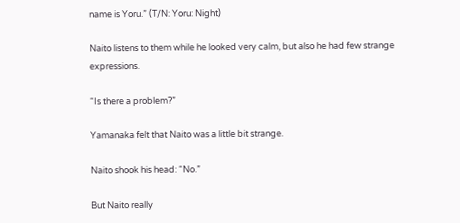name is Yoru.” (T/N: Yoru: Night)

Naito listens to them while he looked very calm, but also he had few strange expressions.

“Is there a problem?”

Yamanaka felt that Naito was a little bit strange.

Naito shook his head: “No.”

But Naito really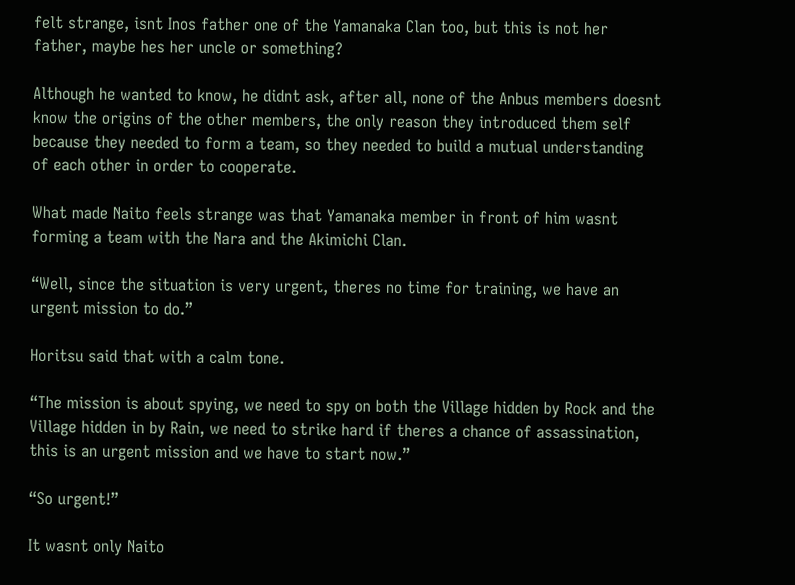felt strange, isnt Inos father one of the Yamanaka Clan too, but this is not her father, maybe hes her uncle or something?

Although he wanted to know, he didnt ask, after all, none of the Anbus members doesnt know the origins of the other members, the only reason they introduced them self because they needed to form a team, so they needed to build a mutual understanding of each other in order to cooperate.

What made Naito feels strange was that Yamanaka member in front of him wasnt forming a team with the Nara and the Akimichi Clan.

“Well, since the situation is very urgent, theres no time for training, we have an urgent mission to do.”

Horitsu said that with a calm tone.

“The mission is about spying, we need to spy on both the Village hidden by Rock and the Village hidden in by Rain, we need to strike hard if theres a chance of assassination, this is an urgent mission and we have to start now.”

“So urgent!”

It wasnt only Naito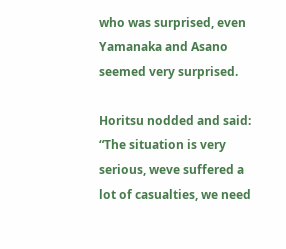who was surprised, even Yamanaka and Asano seemed very surprised.

Horitsu nodded and said: “The situation is very serious, weve suffered a lot of casualties, we need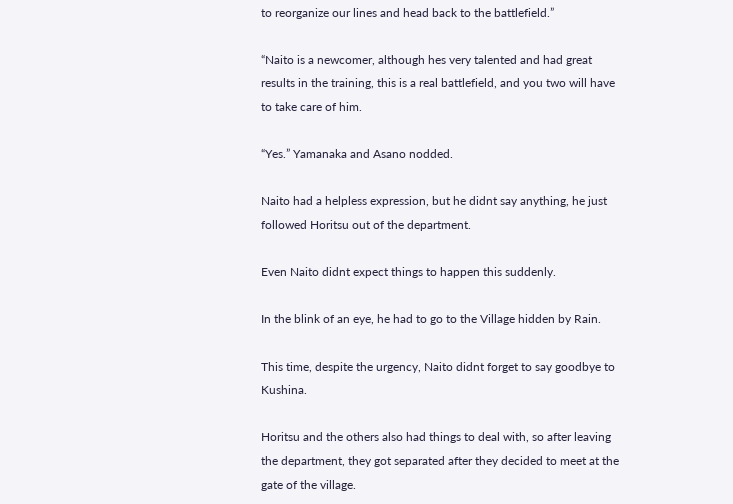to reorganize our lines and head back to the battlefield.”

“Naito is a newcomer, although hes very talented and had great results in the training, this is a real battlefield, and you two will have to take care of him.

“Yes.” Yamanaka and Asano nodded.

Naito had a helpless expression, but he didnt say anything, he just followed Horitsu out of the department.

Even Naito didnt expect things to happen this suddenly.

In the blink of an eye, he had to go to the Village hidden by Rain.

This time, despite the urgency, Naito didnt forget to say goodbye to Kushina.

Horitsu and the others also had things to deal with, so after leaving the department, they got separated after they decided to meet at the gate of the village.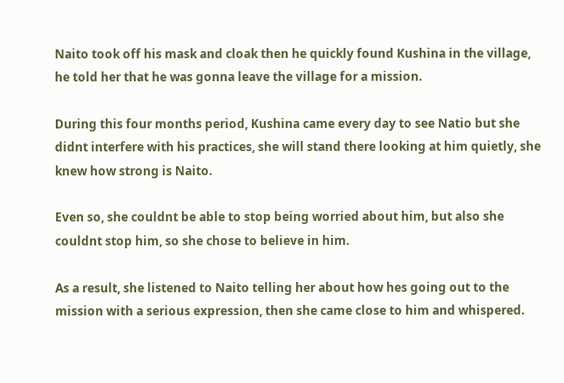Naito took off his mask and cloak then he quickly found Kushina in the village, he told her that he was gonna leave the village for a mission.

During this four months period, Kushina came every day to see Natio but she didnt interfere with his practices, she will stand there looking at him quietly, she knew how strong is Naito.

Even so, she couldnt be able to stop being worried about him, but also she couldnt stop him, so she chose to believe in him.

As a result, she listened to Naito telling her about how hes going out to the mission with a serious expression, then she came close to him and whispered.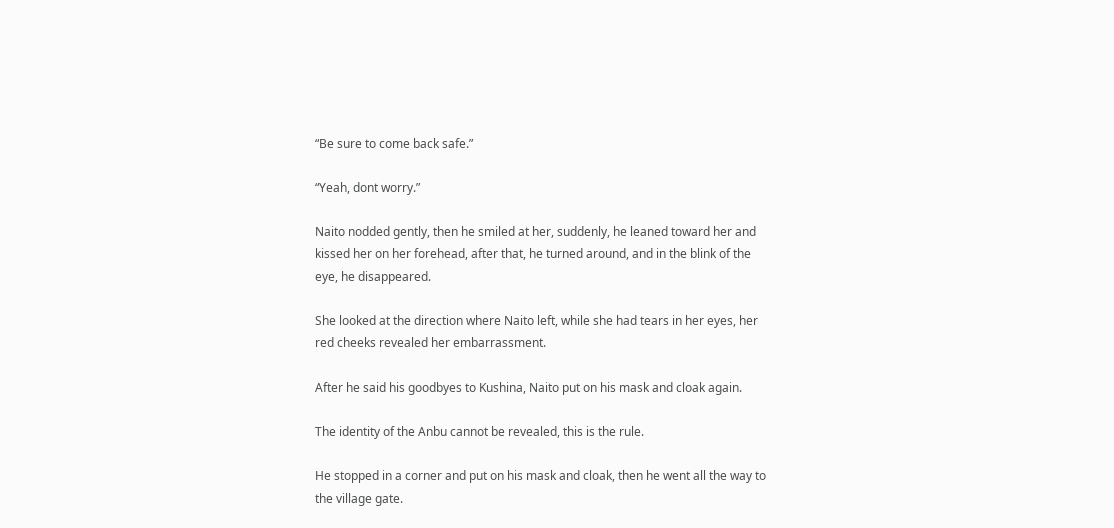“Be sure to come back safe.”

“Yeah, dont worry.”

Naito nodded gently, then he smiled at her, suddenly, he leaned toward her and kissed her on her forehead, after that, he turned around, and in the blink of the eye, he disappeared.

She looked at the direction where Naito left, while she had tears in her eyes, her red cheeks revealed her embarrassment.

After he said his goodbyes to Kushina, Naito put on his mask and cloak again.

The identity of the Anbu cannot be revealed, this is the rule.

He stopped in a corner and put on his mask and cloak, then he went all the way to the village gate.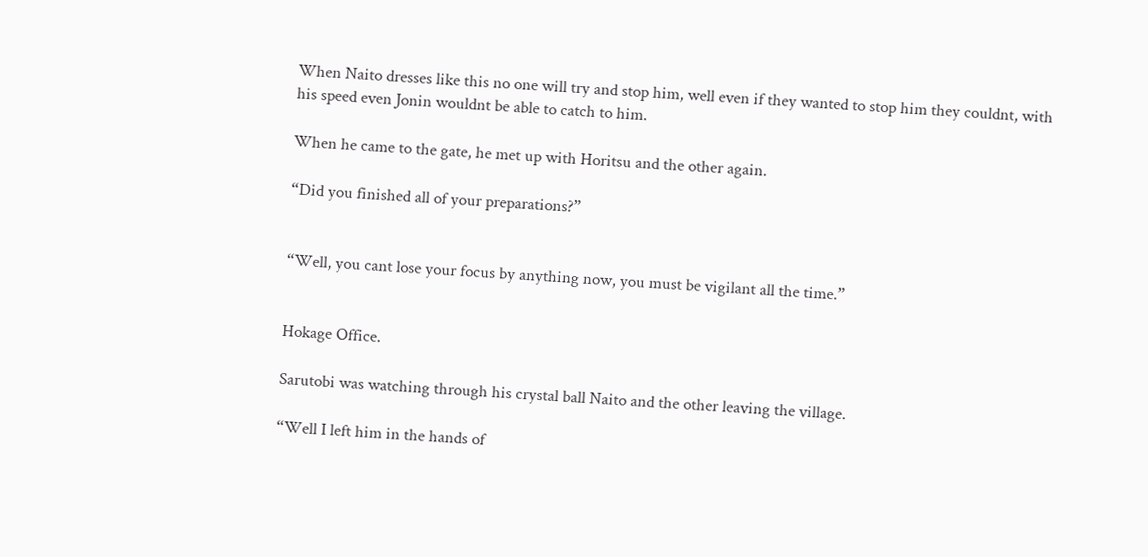When Naito dresses like this no one will try and stop him, well even if they wanted to stop him they couldnt, with his speed even Jonin wouldnt be able to catch to him.

When he came to the gate, he met up with Horitsu and the other again.

“Did you finished all of your preparations?”


“Well, you cant lose your focus by anything now, you must be vigilant all the time.”


Hokage Office.

Sarutobi was watching through his crystal ball Naito and the other leaving the village.

“Well I left him in the hands of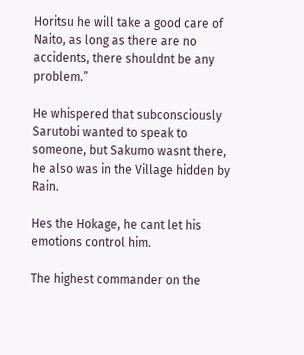Horitsu he will take a good care of Naito, as long as there are no accidents, there shouldnt be any problem.”

He whispered that subconsciously Sarutobi wanted to speak to someone, but Sakumo wasnt there, he also was in the Village hidden by Rain.

Hes the Hokage, he cant let his emotions control him.

The highest commander on the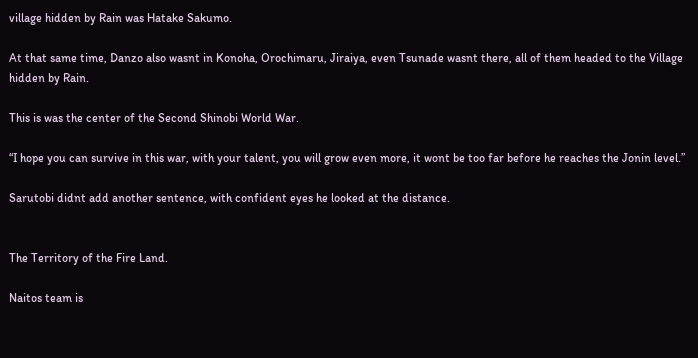village hidden by Rain was Hatake Sakumo.

At that same time, Danzo also wasnt in Konoha, Orochimaru, Jiraiya, even Tsunade wasnt there, all of them headed to the Village hidden by Rain.

This is was the center of the Second Shinobi World War.

“I hope you can survive in this war, with your talent, you will grow even more, it wont be too far before he reaches the Jonin level.”

Sarutobi didnt add another sentence, with confident eyes he looked at the distance.


The Territory of the Fire Land.

Naitos team is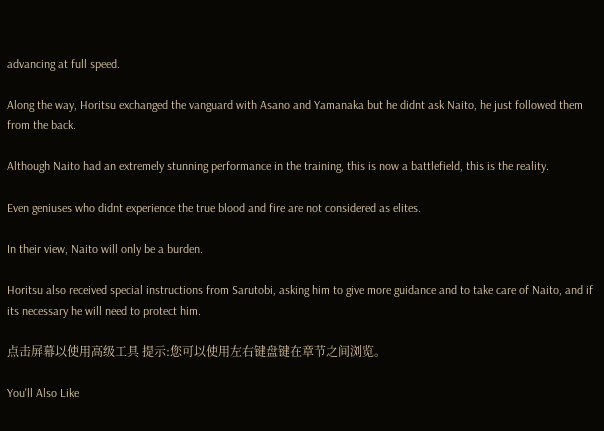advancing at full speed.

Along the way, Horitsu exchanged the vanguard with Asano and Yamanaka but he didnt ask Naito, he just followed them from the back.

Although Naito had an extremely stunning performance in the training, this is now a battlefield, this is the reality.

Even geniuses who didnt experience the true blood and fire are not considered as elites.

In their view, Naito will only be a burden.

Horitsu also received special instructions from Sarutobi, asking him to give more guidance and to take care of Naito, and if its necessary he will need to protect him.

点击屏幕以使用高级工具 提示:您可以使用左右键盘键在章节之间浏览。

You'll Also Like